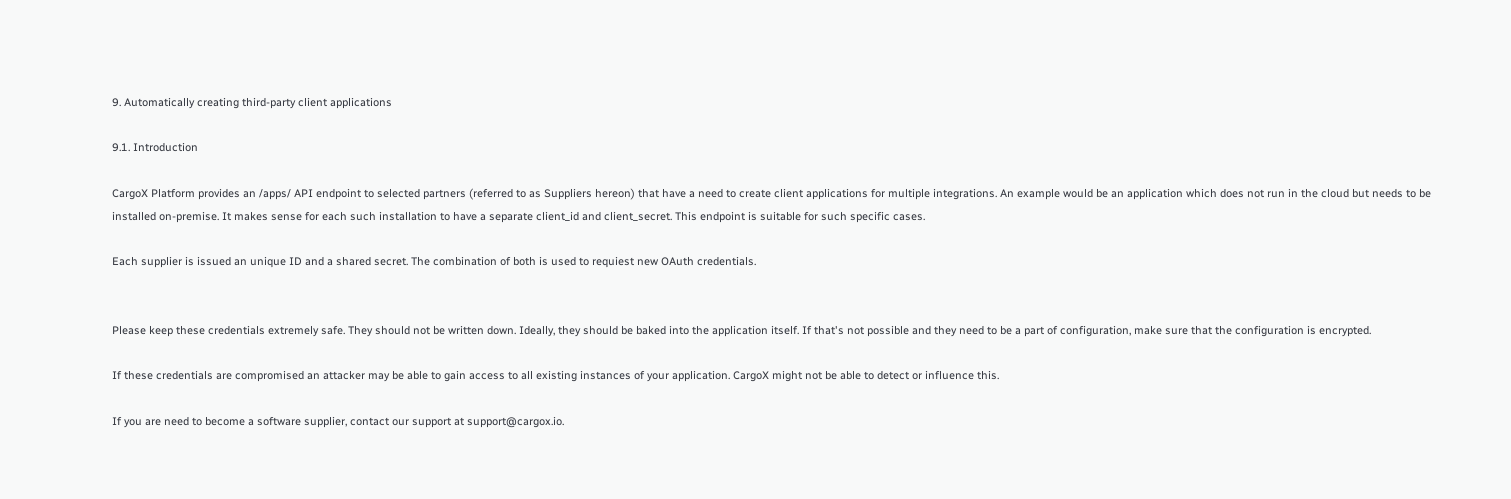9. Automatically creating third-party client applications

9.1. Introduction

CargoX Platform provides an /apps/ API endpoint to selected partners (referred to as Suppliers hereon) that have a need to create client applications for multiple integrations. An example would be an application which does not run in the cloud but needs to be installed on-premise. It makes sense for each such installation to have a separate client_id and client_secret. This endpoint is suitable for such specific cases.

Each supplier is issued an unique ID and a shared secret. The combination of both is used to requiest new OAuth credentials.


Please keep these credentials extremely safe. They should not be written down. Ideally, they should be baked into the application itself. If that's not possible and they need to be a part of configuration, make sure that the configuration is encrypted.

If these credentials are compromised an attacker may be able to gain access to all existing instances of your application. CargoX might not be able to detect or influence this.

If you are need to become a software supplier, contact our support at support@cargox.io.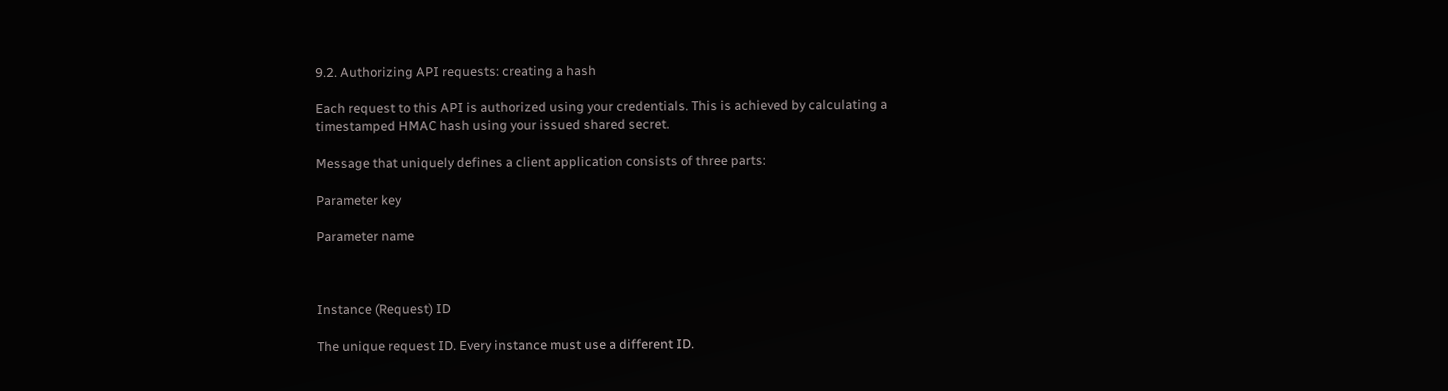9.2. Authorizing API requests: creating a hash

Each request to this API is authorized using your credentials. This is achieved by calculating a timestamped HMAC hash using your issued shared secret.

Message that uniquely defines a client application consists of three parts:

Parameter key

Parameter name



Instance (Request) ID

The unique request ID. Every instance must use a different ID.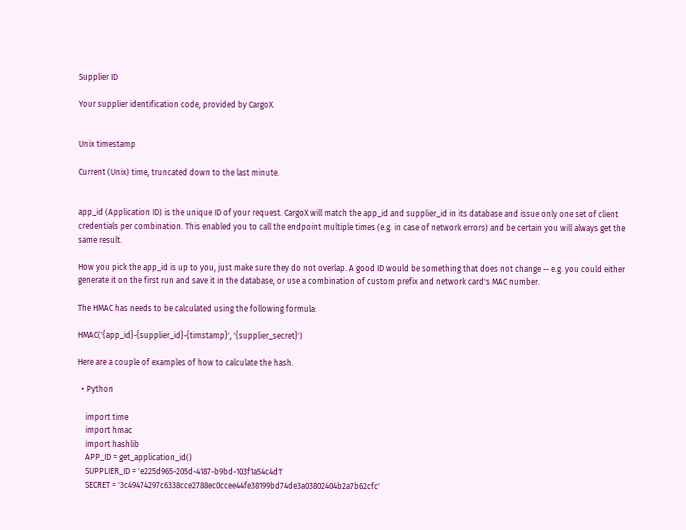Supplier ID

Your supplier identification code, provided by CargoX.


Unix timestamp

Current (Unix) time, truncated down to the last minute.


app_id (Application ID) is the unique ID of your request. CargoX will match the app_id and supplier_id in its database and issue only one set of client credentials per combination. This enabled you to call the endpoint multiple times (e.g. in case of network errors) and be certain you will always get the same result.

How you pick the app_id is up to you, just make sure they do not overlap. A good ID would be something that does not change -- e.g. you could either generate it on the first run and save it in the database, or use a combination of custom prefix and network card's MAC number.

The HMAC has needs to be calculated using the following formula:

HMAC('{app_id}-{supplier_id}-{timstamp}', '{supplier_secret}')

Here are a couple of examples of how to calculate the hash.

  • Python

    import time
    import hmac
    import hashlib
    APP_ID = get_application_id()
    SUPPLIER_ID = 'e225d965-205d-4187-b9bd-103f1a54c4d1'
    SECRET = '3c49474297c6338cce2788ec0ccee44fe38199bd74de3a03802404b2a7b62cfc'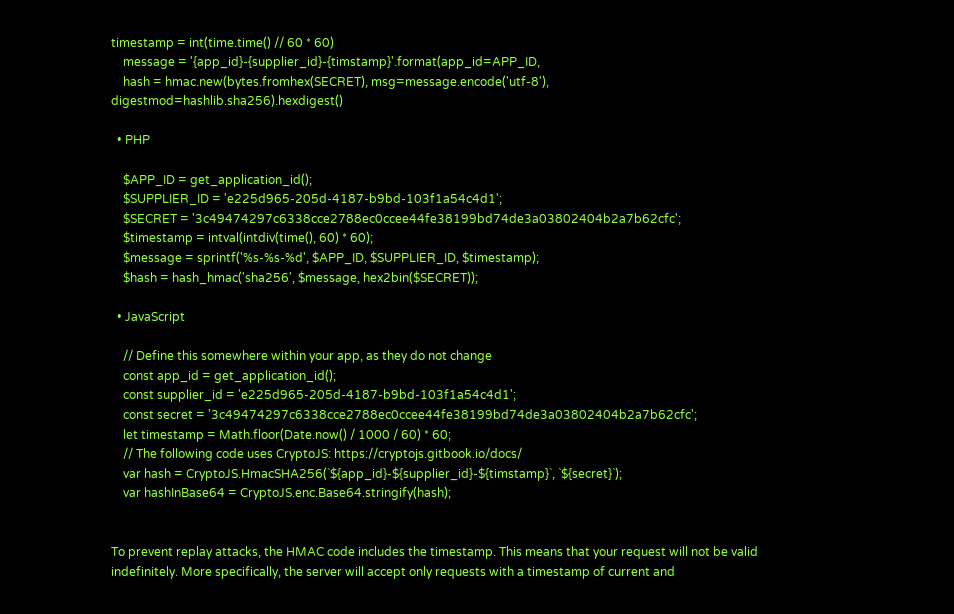timestamp = int(time.time() // 60 * 60)
    message = '{app_id}-{supplier_id}-{timstamp}'.format(app_id=APP_ID,
    hash = hmac.new(bytes.fromhex(SECRET), msg=message.encode('utf-8'), digestmod=hashlib.sha256).hexdigest()

  • PHP

    $APP_ID = get_application_id();
    $SUPPLIER_ID = 'e225d965-205d-4187-b9bd-103f1a54c4d1';
    $SECRET = '3c49474297c6338cce2788ec0ccee44fe38199bd74de3a03802404b2a7b62cfc';
    $timestamp = intval(intdiv(time(), 60) * 60);
    $message = sprintf('%s-%s-%d', $APP_ID, $SUPPLIER_ID, $timestamp);
    $hash = hash_hmac('sha256', $message, hex2bin($SECRET));

  • JavaScript

    // Define this somewhere within your app, as they do not change
    const app_id = get_application_id();
    const supplier_id = 'e225d965-205d-4187-b9bd-103f1a54c4d1';
    const secret = '3c49474297c6338cce2788ec0ccee44fe38199bd74de3a03802404b2a7b62cfc';
    let timestamp = Math.floor(Date.now() / 1000 / 60) * 60;
    // The following code uses CryptoJS: https://cryptojs.gitbook.io/docs/
    var hash = CryptoJS.HmacSHA256(`${app_id}-${supplier_id}-${timstamp}`, `${secret}`);
    var hashInBase64 = CryptoJS.enc.Base64.stringify(hash);


To prevent replay attacks, the HMAC code includes the timestamp. This means that your request will not be valid indefinitely. More specifically, the server will accept only requests with a timestamp of current and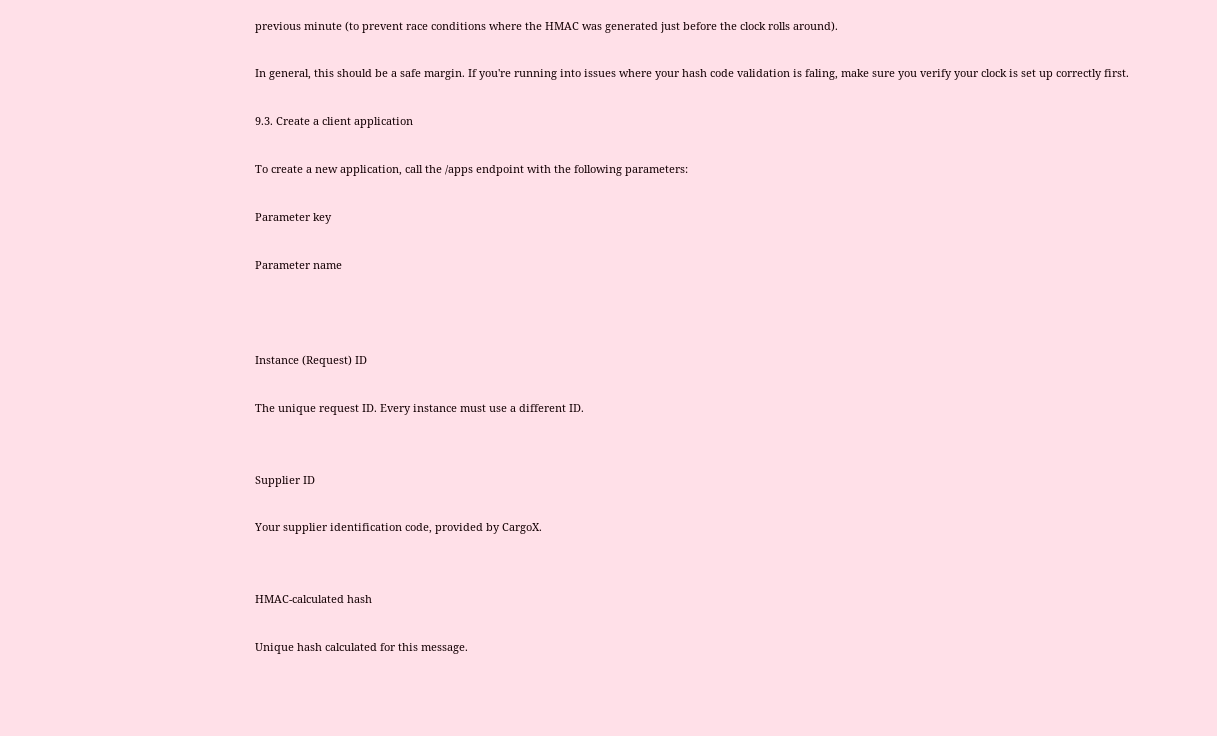previous minute (to prevent race conditions where the HMAC was generated just before the clock rolls around).

In general, this should be a safe margin. If you're running into issues where your hash code validation is faling, make sure you verify your clock is set up correctly first.

9.3. Create a client application

To create a new application, call the /apps endpoint with the following parameters:

Parameter key

Parameter name



Instance (Request) ID

The unique request ID. Every instance must use a different ID.


Supplier ID

Your supplier identification code, provided by CargoX.


HMAC-calculated hash

Unique hash calculated for this message.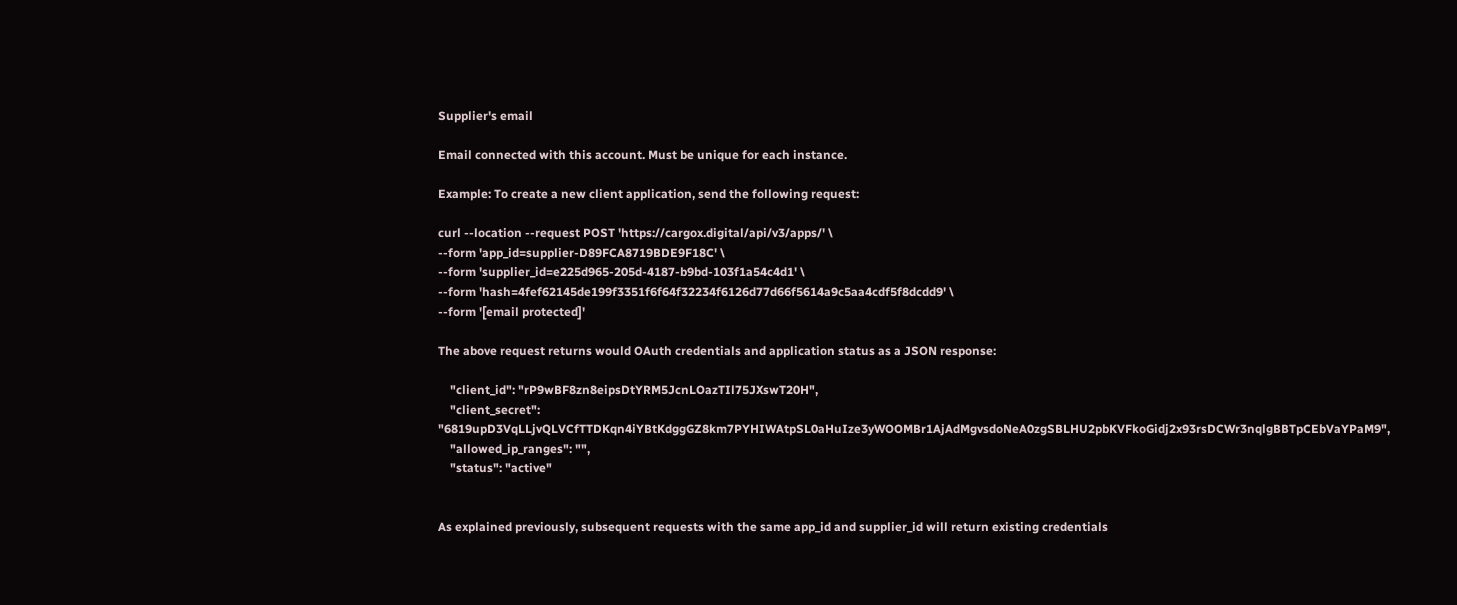Supplier's email

Email connected with this account. Must be unique for each instance.

Example: To create a new client application, send the following request:

curl --location --request POST 'https://cargox.digital/api/v3/apps/' \
--form 'app_id=supplier-D89FCA8719BDE9F18C' \
--form 'supplier_id=e225d965-205d-4187-b9bd-103f1a54c4d1' \
--form 'hash=4fef62145de199f3351f6f64f32234f6126d77d66f5614a9c5aa4cdf5f8dcdd9' \
--form '[email protected]'

The above request returns would OAuth credentials and application status as a JSON response:

    "client_id": "rP9wBF8zn8eipsDtYRM5JcnLOazTIl75JXswT20H",
    "client_secret": "6819upD3VqLLjvQLVCfTTDKqn4iYBtKdggGZ8km7PYHIWAtpSL0aHuIze3yWOOMBr1AjAdMgvsdoNeA0zgSBLHU2pbKVFkoGidj2x93rsDCWr3nqlgBBTpCEbVaYPaM9",
    "allowed_ip_ranges": "",
    "status": "active"


As explained previously, subsequent requests with the same app_id and supplier_id will return existing credentials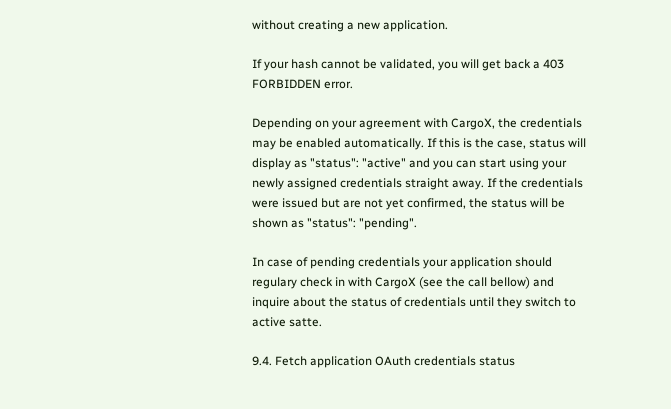without creating a new application.

If your hash cannot be validated, you will get back a 403 FORBIDDEN error.

Depending on your agreement with CargoX, the credentials may be enabled automatically. If this is the case, status will display as "status": "active" and you can start using your newly assigned credentials straight away. If the credentials were issued but are not yet confirmed, the status will be shown as "status": "pending".

In case of pending credentials your application should regulary check in with CargoX (see the call bellow) and inquire about the status of credentials until they switch to active satte.

9.4. Fetch application OAuth credentials status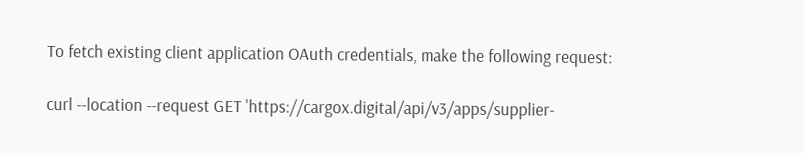To fetch existing client application OAuth credentials, make the following request:

curl --location --request GET 'https://cargox.digital/api/v3/apps/supplier-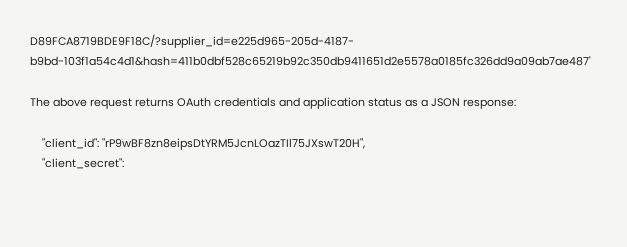D89FCA8719BDE9F18C/?supplier_id=e225d965-205d-4187-b9bd-103f1a54c4d1&hash=411b0dbf528c65219b92c350db9411651d2e5578a0185fc326dd9a09ab7ae487'

The above request returns OAuth credentials and application status as a JSON response:

    "client_id": "rP9wBF8zn8eipsDtYRM5JcnLOazTIl75JXswT20H",
    "client_secret":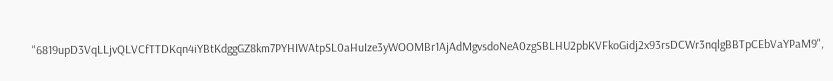"6819upD3VqLLjvQLVCfTTDKqn4iYBtKdggGZ8km7PYHIWAtpSL0aHuIze3yWOOMBr1AjAdMgvsdoNeA0zgSBLHU2pbKVFkoGidj2x93rsDCWr3nqlgBBTpCEbVaYPaM9",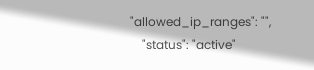"allowed_ip_ranges": "",
    "status": "active"